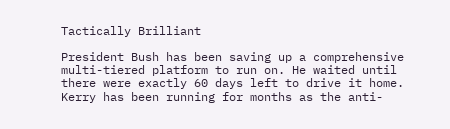Tactically Brilliant

President Bush has been saving up a comprehensive multi-tiered platform to run on. He waited until there were exactly 60 days left to drive it home. Kerry has been running for months as the anti-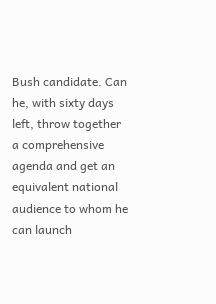Bush candidate. Can he, with sixty days left, throw together a comprehensive agenda and get an equivalent national audience to whom he can launch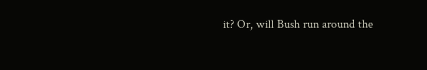it? Or, will Bush run around the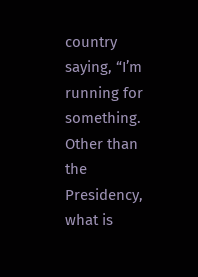country saying, “I’m running for something. Other than the Presidency, what is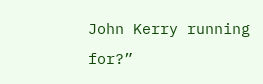John Kerry running for?”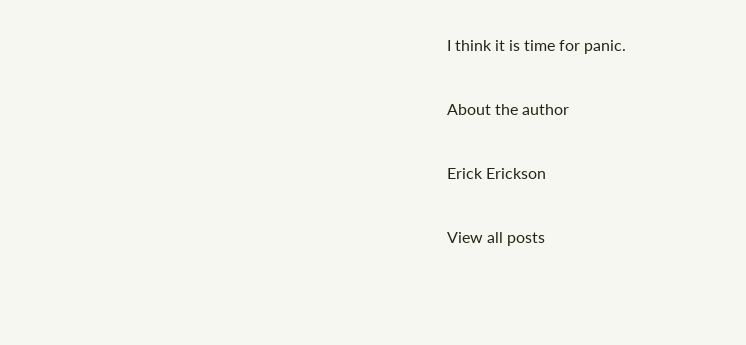I think it is time for panic.

About the author

Erick Erickson

View all posts